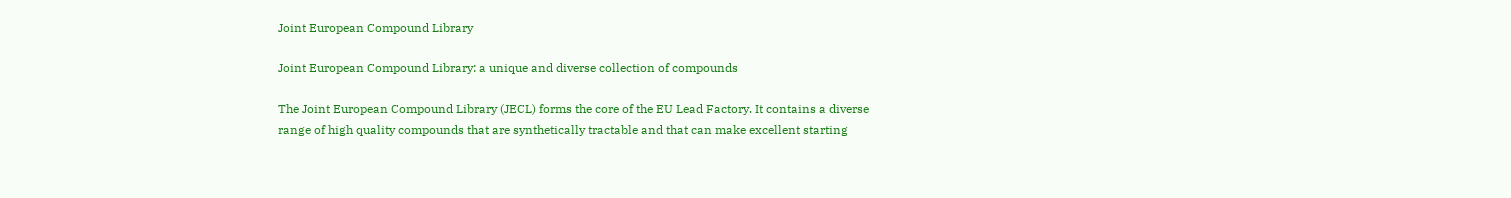Joint European Compound Library

Joint European Compound Library: a unique and diverse collection of compounds

The Joint European Compound Library (JECL) forms the core of the EU Lead Factory. It contains a diverse range of high quality compounds that are synthetically tractable and that can make excellent starting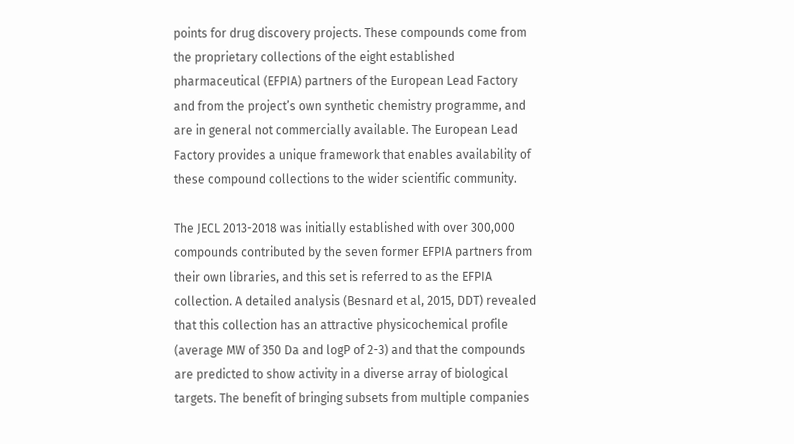points for drug discovery projects. These compounds come from the proprietary collections of the eight established pharmaceutical (EFPIA) partners of the European Lead Factory and from the project’s own synthetic chemistry programme, and are in general not commercially available. The European Lead Factory provides a unique framework that enables availability of these compound collections to the wider scientific community.

The JECL 2013-2018 was initially established with over 300,000 compounds contributed by the seven former EFPIA partners from their own libraries, and this set is referred to as the EFPIA collection. A detailed analysis (Besnard et al, 2015, DDT) revealed that this collection has an attractive physicochemical profile (average MW of 350 Da and logP of 2-3) and that the compounds are predicted to show activity in a diverse array of biological targets. The benefit of bringing subsets from multiple companies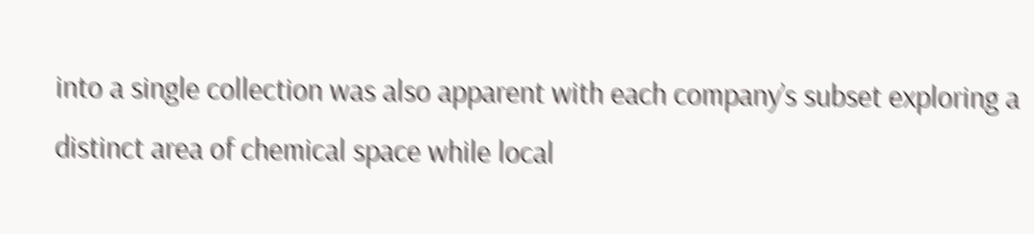into a single collection was also apparent with each company’s subset exploring a distinct area of chemical space while local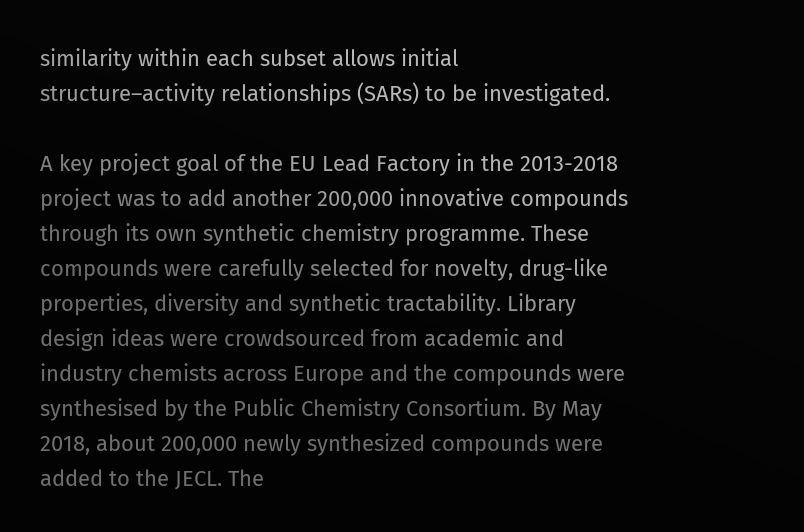similarity within each subset allows initial structure–activity relationships (SARs) to be investigated.

A key project goal of the EU Lead Factory in the 2013-2018 project was to add another 200,000 innovative compounds through its own synthetic chemistry programme. These compounds were carefully selected for novelty, drug-like properties, diversity and synthetic tractability. Library design ideas were crowdsourced from academic and industry chemists across Europe and the compounds were synthesised by the Public Chemistry Consortium. By May 2018, about 200,000 newly synthesized compounds were added to the JECL. The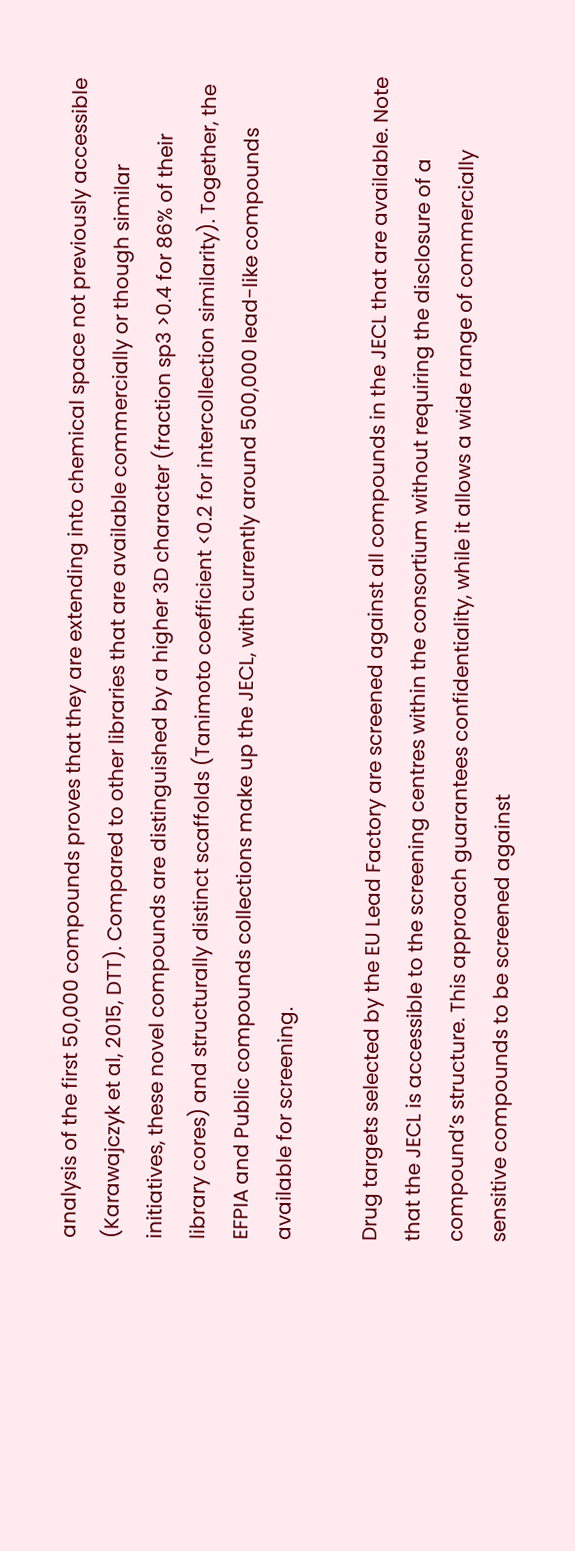analysis of the first 50,000 compounds proves that they are extending into chemical space not previously accessible (Karawajczyk et al, 2015, DTT). Compared to other libraries that are available commercially or though similar initiatives, these novel compounds are distinguished by a higher 3D character (fraction sp3 >0.4 for 86% of their library cores) and structurally distinct scaffolds (Tanimoto coefficient <0.2 for intercollection similarity). Together, the EFPIA and Public compounds collections make up the JECL, with currently around 500,000 lead-like compounds available for screening.

Drug targets selected by the EU Lead Factory are screened against all compounds in the JECL that are available. Note that the JECL is accessible to the screening centres within the consortium without requiring the disclosure of a compound’s structure. This approach guarantees confidentiality, while it allows a wide range of commercially sensitive compounds to be screened against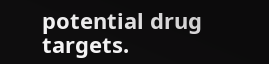potential drug targets.